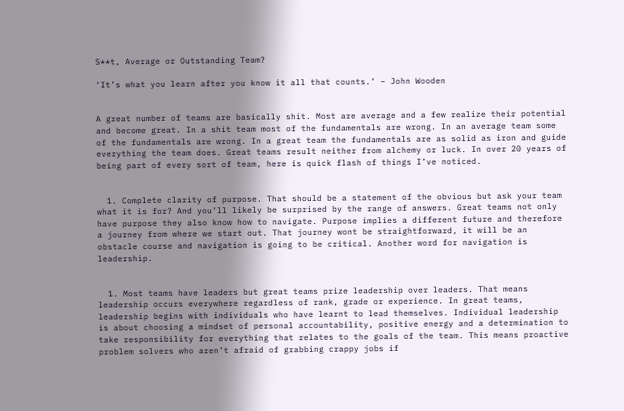S**t, Average or Outstanding Team?

‘It’s what you learn after you know it all that counts.’ – John Wooden


A great number of teams are basically shit. Most are average and a few realize their potential and become great. In a shit team most of the fundamentals are wrong. In an average team some of the fundamentals are wrong. In a great team the fundamentals are as solid as iron and guide everything the team does. Great teams result neither from alchemy or luck. In over 20 years of being part of every sort of team, here is quick flash of things I’ve noticed.


  1. Complete clarity of purpose. That should be a statement of the obvious but ask your team what it is for? And you’ll likely be surprised by the range of answers. Great teams not only have purpose they also know how to navigate. Purpose implies a different future and therefore a journey from where we start out. That journey wont be straightforward, it will be an obstacle course and navigation is going to be critical. Another word for navigation is leadership.


  1. Most teams have leaders but great teams prize leadership over leaders. That means leadership occurs everywhere regardless of rank, grade or experience. In great teams, leadership begins with individuals who have learnt to lead themselves. Individual leadership is about choosing a mindset of personal accountability, positive energy and a determination to take responsibility for everything that relates to the goals of the team. This means proactive problem solvers who aren’t afraid of grabbing crappy jobs if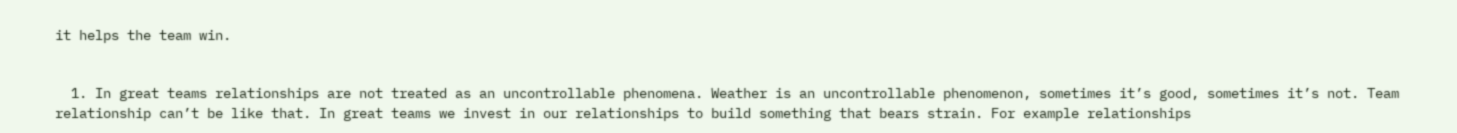it helps the team win.


  1. In great teams relationships are not treated as an uncontrollable phenomena. Weather is an uncontrollable phenomenon, sometimes it’s good, sometimes it’s not. Team relationship can’t be like that. In great teams we invest in our relationships to build something that bears strain. For example relationships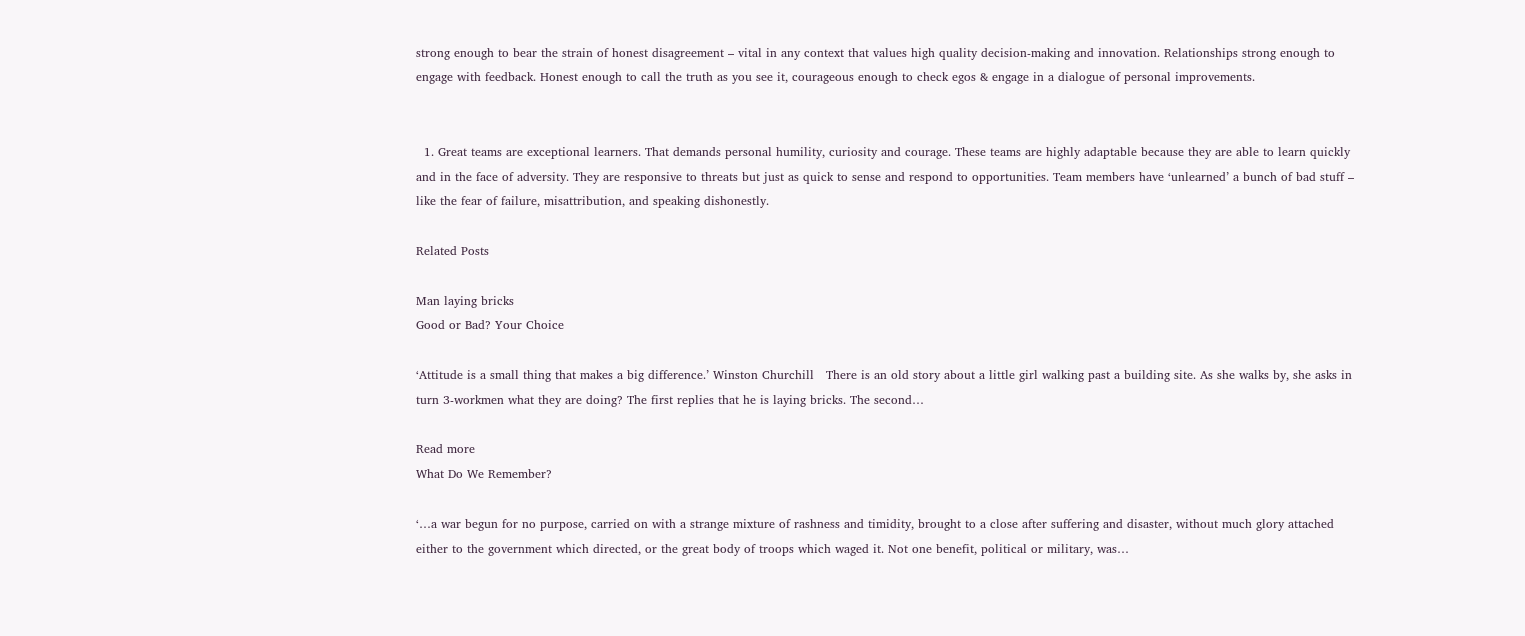strong enough to bear the strain of honest disagreement – vital in any context that values high quality decision-making and innovation. Relationships strong enough to engage with feedback. Honest enough to call the truth as you see it, courageous enough to check egos & engage in a dialogue of personal improvements.


  1. Great teams are exceptional learners. That demands personal humility, curiosity and courage. These teams are highly adaptable because they are able to learn quickly and in the face of adversity. They are responsive to threats but just as quick to sense and respond to opportunities. Team members have ‘unlearned’ a bunch of bad stuff – like the fear of failure, misattribution, and speaking dishonestly.

Related Posts

Man laying bricks
Good or Bad? Your Choice

‘Attitude is a small thing that makes a big difference.’ Winston Churchill   There is an old story about a little girl walking past a building site. As she walks by, she asks in turn 3-workmen what they are doing? The first replies that he is laying bricks. The second…

Read more
What Do We Remember?

‘…a war begun for no purpose, carried on with a strange mixture of rashness and timidity, brought to a close after suffering and disaster, without much glory attached either to the government which directed, or the great body of troops which waged it. Not one benefit, political or military, was…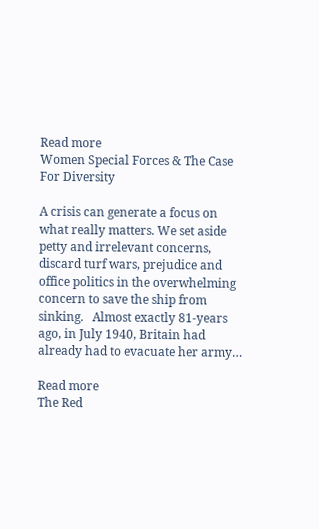Read more
Women Special Forces & The Case For Diversity

A crisis can generate a focus on what really matters. We set aside petty and irrelevant concerns, discard turf wars, prejudice and office politics in the overwhelming concern to save the ship from sinking.   Almost exactly 81-years ago, in July 1940, Britain had already had to evacuate her army…

Read more
The Red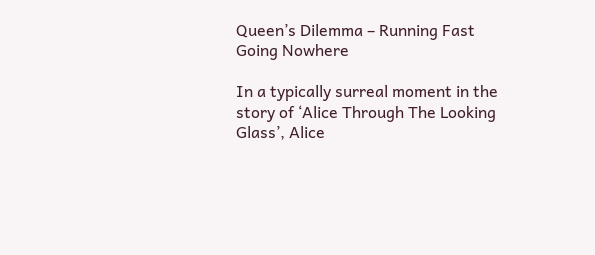Queen’s Dilemma – Running Fast Going Nowhere

In a typically surreal moment in the story of ‘Alice Through The Looking Glass’, Alice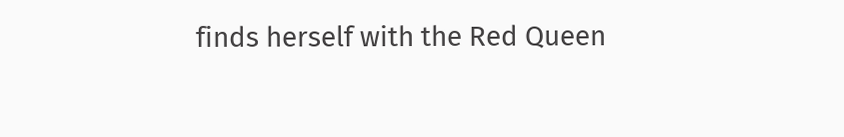finds herself with the Red Queen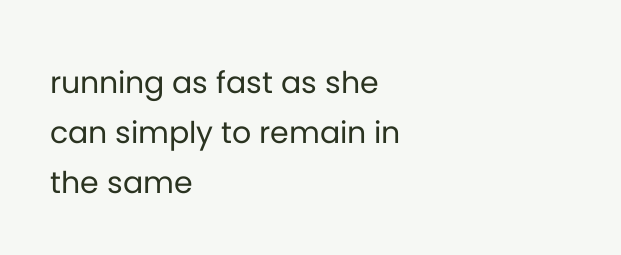running as fast as she can simply to remain in the same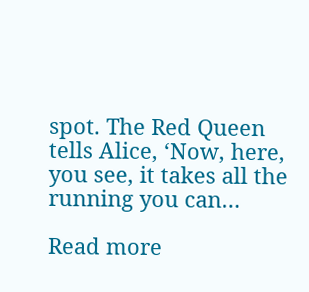spot. The Red Queen tells Alice, ‘Now, here, you see, it takes all the running you can…

Read more